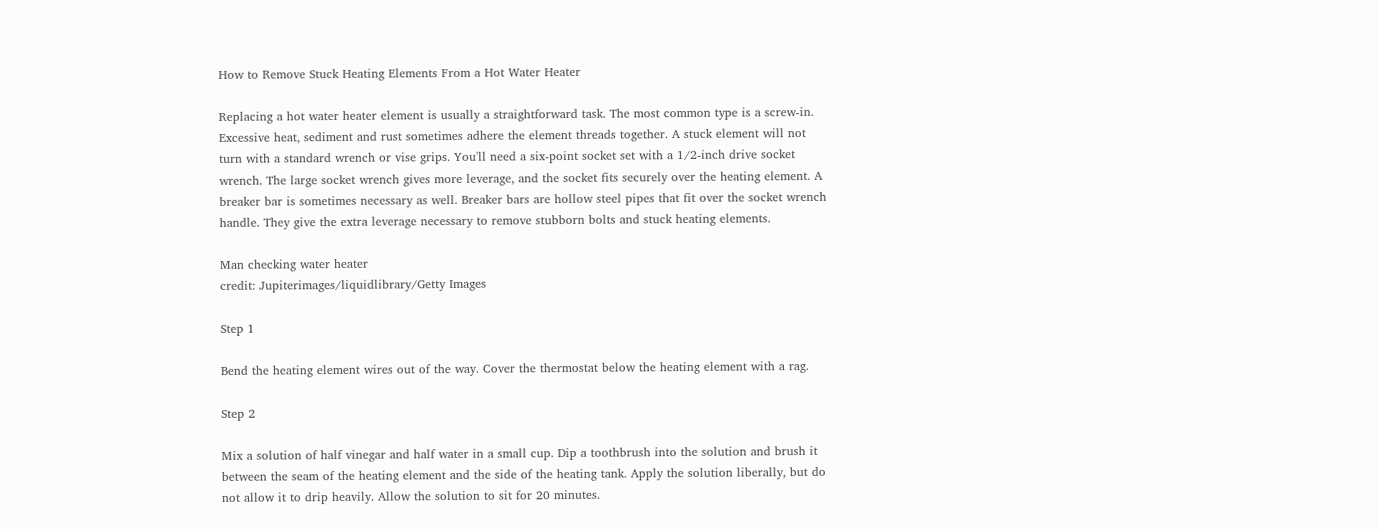How to Remove Stuck Heating Elements From a Hot Water Heater

Replacing a hot water heater element is usually a straightforward task. The most common type is a screw-in. Excessive heat, sediment and rust sometimes adhere the element threads together. A stuck element will not turn with a standard wrench or vise grips. You'll need a six-point socket set with a 1/2-inch drive socket wrench. The large socket wrench gives more leverage, and the socket fits securely over the heating element. A breaker bar is sometimes necessary as well. Breaker bars are hollow steel pipes that fit over the socket wrench handle. They give the extra leverage necessary to remove stubborn bolts and stuck heating elements.

Man checking water heater
credit: Jupiterimages/liquidlibrary/Getty Images

Step 1

Bend the heating element wires out of the way. Cover the thermostat below the heating element with a rag.

Step 2

Mix a solution of half vinegar and half water in a small cup. Dip a toothbrush into the solution and brush it between the seam of the heating element and the side of the heating tank. Apply the solution liberally, but do not allow it to drip heavily. Allow the solution to sit for 20 minutes.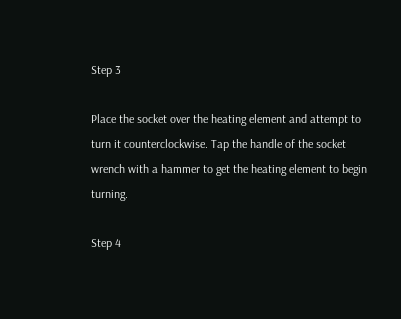Step 3

Place the socket over the heating element and attempt to turn it counterclockwise. Tap the handle of the socket wrench with a hammer to get the heating element to begin turning.

Step 4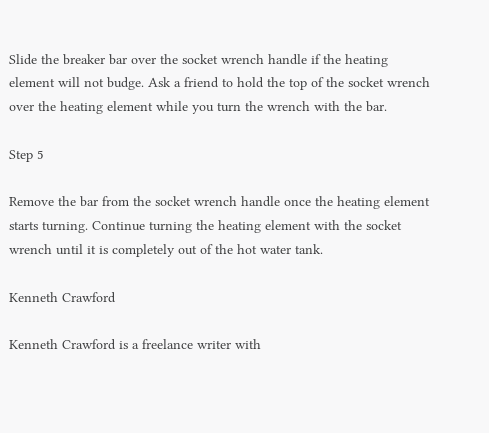Slide the breaker bar over the socket wrench handle if the heating element will not budge. Ask a friend to hold the top of the socket wrench over the heating element while you turn the wrench with the bar.

Step 5

Remove the bar from the socket wrench handle once the heating element starts turning. Continue turning the heating element with the socket wrench until it is completely out of the hot water tank.

Kenneth Crawford

Kenneth Crawford is a freelance writer with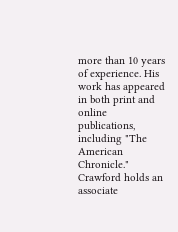more than 10 years of experience. His work has appeared in both print and online publications, including "The American Chronicle." Crawford holds an associate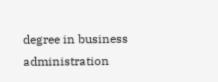degree in business administration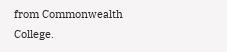from Commonwealth College.